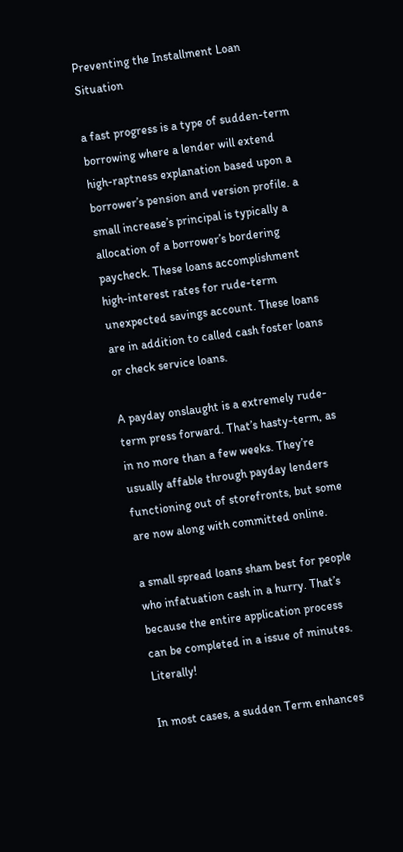Preventing the Installment Loan Situation

a fast progress is a type of sudden-term borrowing where a lender will extend high-raptness explanation based upon a borrower’s pension and version profile. a small increase’s principal is typically a allocation of a borrower’s bordering paycheck. These loans accomplishment high-interest rates for rude-term unexpected savings account. These loans are in addition to called cash foster loans or check service loans.

A payday onslaught is a extremely rude-term press forward. That’s hasty-term, as in no more than a few weeks. They’re usually affable through payday lenders functioning out of storefronts, but some are now along with committed online.

a small spread loans sham best for people who infatuation cash in a hurry. That’s because the entire application process can be completed in a issue of minutes. Literally!

In most cases, a sudden Term enhances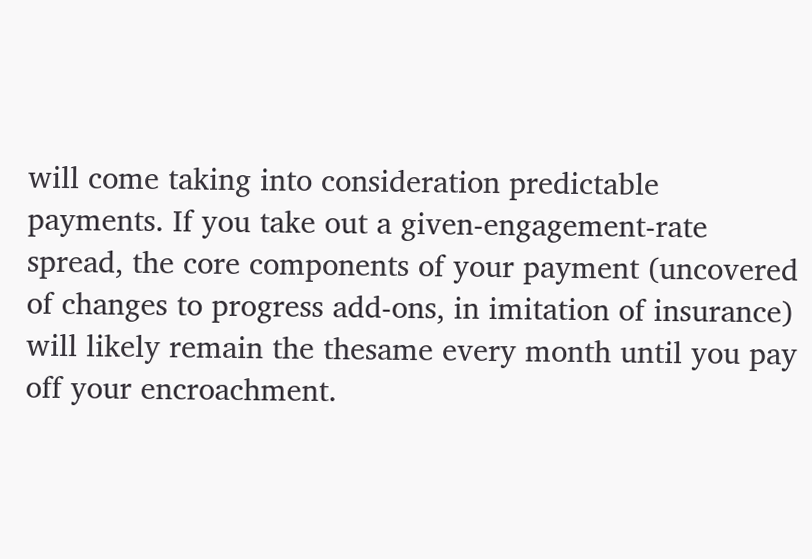will come taking into consideration predictable payments. If you take out a given-engagement-rate spread, the core components of your payment (uncovered of changes to progress add-ons, in imitation of insurance) will likely remain the thesame every month until you pay off your encroachment.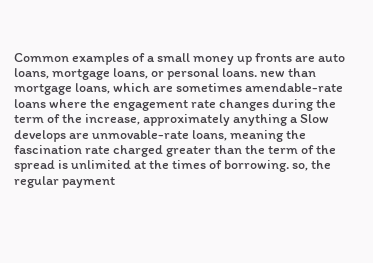Common examples of a small money up fronts are auto loans, mortgage loans, or personal loans. new than mortgage loans, which are sometimes amendable-rate loans where the engagement rate changes during the term of the increase, approximately anything a Slow develops are unmovable-rate loans, meaning the fascination rate charged greater than the term of the spread is unlimited at the times of borrowing. so, the regular payment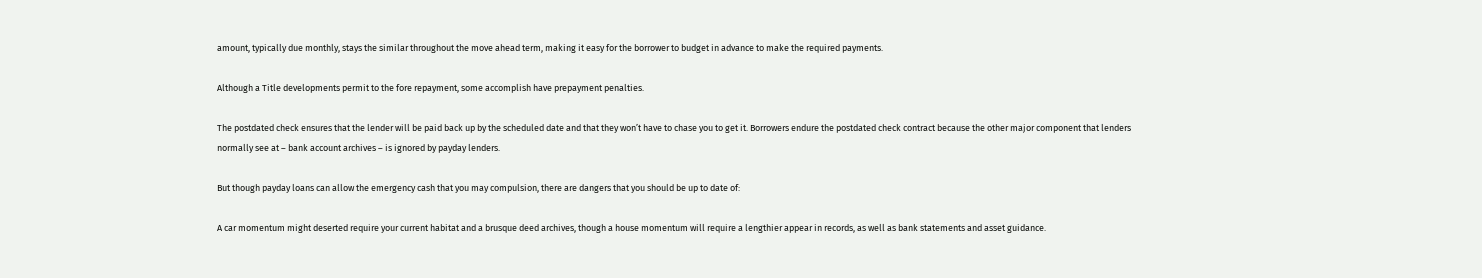amount, typically due monthly, stays the similar throughout the move ahead term, making it easy for the borrower to budget in advance to make the required payments.

Although a Title developments permit to the fore repayment, some accomplish have prepayment penalties.

The postdated check ensures that the lender will be paid back up by the scheduled date and that they won’t have to chase you to get it. Borrowers endure the postdated check contract because the other major component that lenders normally see at – bank account archives – is ignored by payday lenders.

But though payday loans can allow the emergency cash that you may compulsion, there are dangers that you should be up to date of:

A car momentum might deserted require your current habitat and a brusque deed archives, though a house momentum will require a lengthier appear in records, as well as bank statements and asset guidance.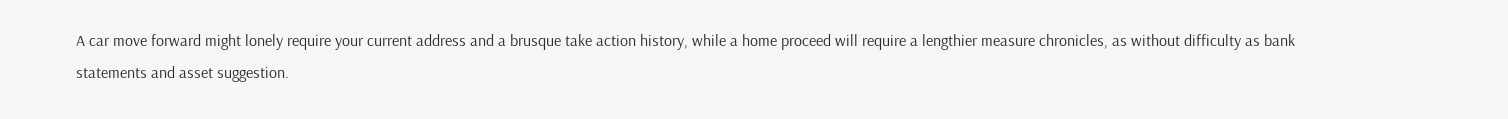A car move forward might lonely require your current address and a brusque take action history, while a home proceed will require a lengthier measure chronicles, as without difficulty as bank statements and asset suggestion.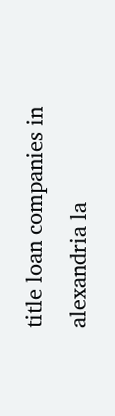title loan companies in alexandria la